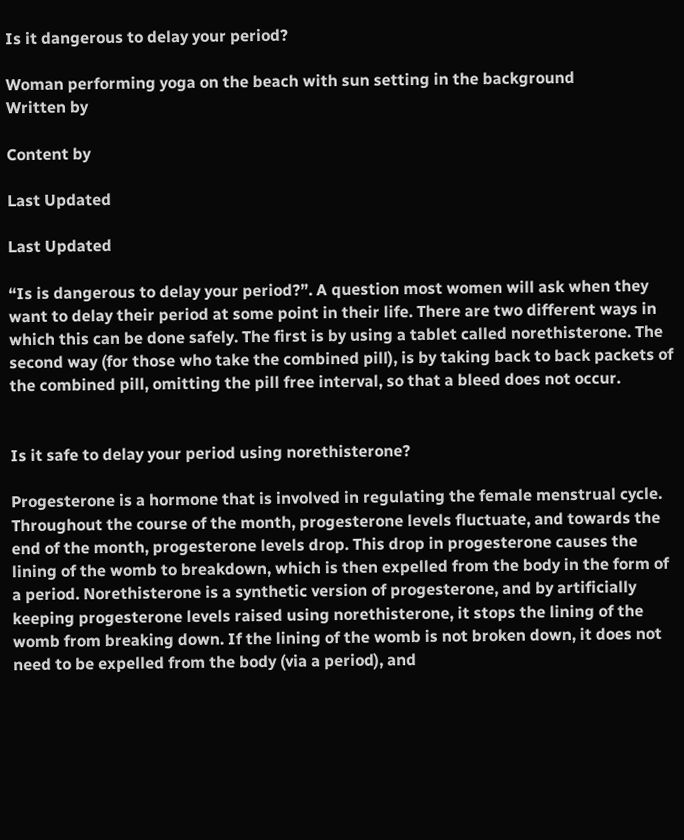Is it dangerous to delay your period?

Woman performing yoga on the beach with sun setting in the background
Written by

Content by

Last Updated

Last Updated

“Is is dangerous to delay your period?”. A question most women will ask when they want to delay their period at some point in their life. There are two different ways in which this can be done safely. The first is by using a tablet called norethisterone. The second way (for those who take the combined pill), is by taking back to back packets of the combined pill, omitting the pill free interval, so that a bleed does not occur.


Is it safe to delay your period using norethisterone?

Progesterone is a hormone that is involved in regulating the female menstrual cycle. Throughout the course of the month, progesterone levels fluctuate, and towards the end of the month, progesterone levels drop. This drop in progesterone causes the lining of the womb to breakdown, which is then expelled from the body in the form of a period. Norethisterone is a synthetic version of progesterone, and by artificially keeping progesterone levels raised using norethisterone, it stops the lining of the womb from breaking down. If the lining of the womb is not broken down, it does not need to be expelled from the body (via a period), and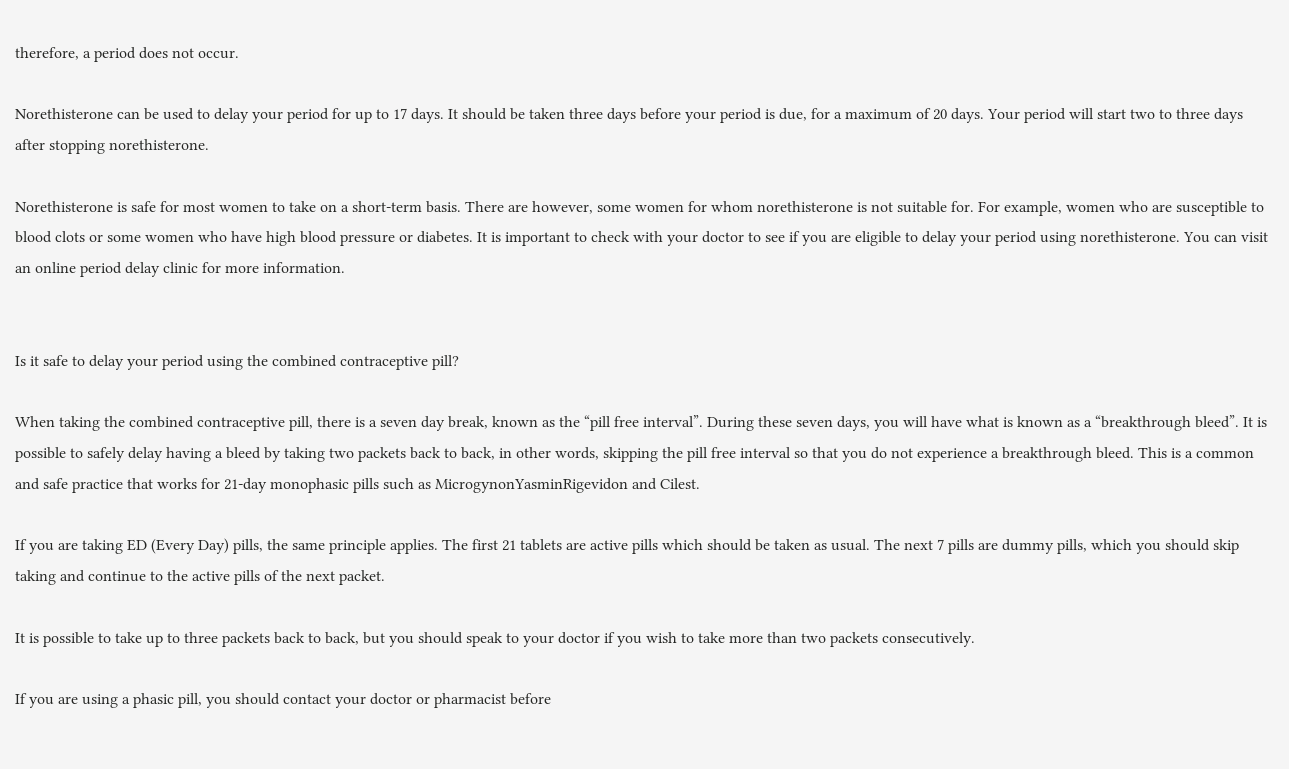therefore, a period does not occur.

Norethisterone can be used to delay your period for up to 17 days. It should be taken three days before your period is due, for a maximum of 20 days. Your period will start two to three days after stopping norethisterone.

Norethisterone is safe for most women to take on a short-term basis. There are however, some women for whom norethisterone is not suitable for. For example, women who are susceptible to blood clots or some women who have high blood pressure or diabetes. It is important to check with your doctor to see if you are eligible to delay your period using norethisterone. You can visit an online period delay clinic for more information.


Is it safe to delay your period using the combined contraceptive pill?

When taking the combined contraceptive pill, there is a seven day break, known as the “pill free interval”. During these seven days, you will have what is known as a “breakthrough bleed”. It is possible to safely delay having a bleed by taking two packets back to back, in other words, skipping the pill free interval so that you do not experience a breakthrough bleed. This is a common and safe practice that works for 21-day monophasic pills such as MicrogynonYasminRigevidon and Cilest.

If you are taking ED (Every Day) pills, the same principle applies. The first 21 tablets are active pills which should be taken as usual. The next 7 pills are dummy pills, which you should skip taking and continue to the active pills of the next packet.

It is possible to take up to three packets back to back, but you should speak to your doctor if you wish to take more than two packets consecutively.

If you are using a phasic pill, you should contact your doctor or pharmacist before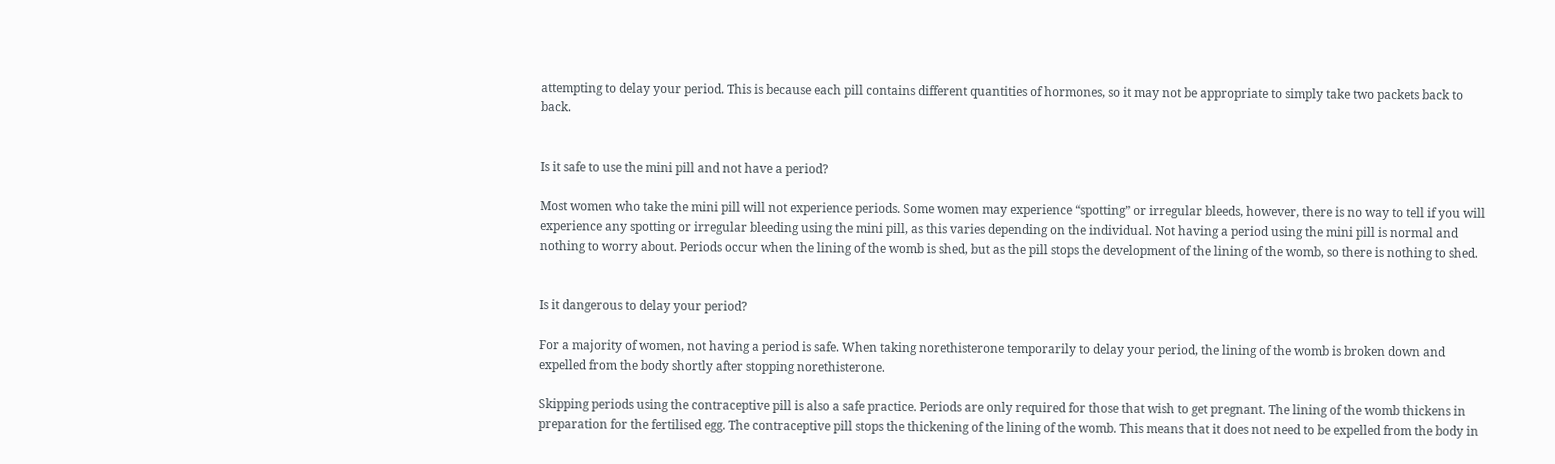attempting to delay your period. This is because each pill contains different quantities of hormones, so it may not be appropriate to simply take two packets back to back.


Is it safe to use the mini pill and not have a period?

Most women who take the mini pill will not experience periods. Some women may experience “spotting” or irregular bleeds, however, there is no way to tell if you will experience any spotting or irregular bleeding using the mini pill, as this varies depending on the individual. Not having a period using the mini pill is normal and nothing to worry about. Periods occur when the lining of the womb is shed, but as the pill stops the development of the lining of the womb, so there is nothing to shed.


Is it dangerous to delay your period?

For a majority of women, not having a period is safe. When taking norethisterone temporarily to delay your period, the lining of the womb is broken down and expelled from the body shortly after stopping norethisterone.

Skipping periods using the contraceptive pill is also a safe practice. Periods are only required for those that wish to get pregnant. The lining of the womb thickens in preparation for the fertilised egg. The contraceptive pill stops the thickening of the lining of the womb. This means that it does not need to be expelled from the body in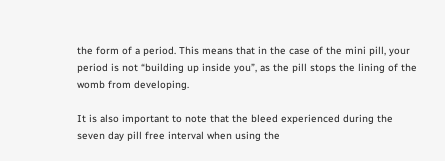the form of a period. This means that in the case of the mini pill, your period is not “building up inside you”, as the pill stops the lining of the womb from developing.

It is also important to note that the bleed experienced during the seven day pill free interval when using the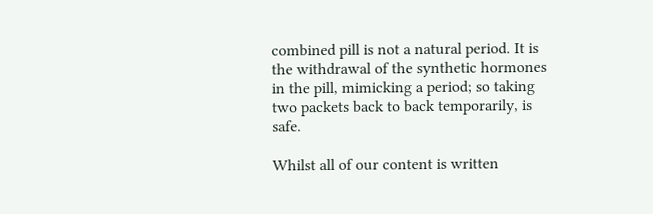combined pill is not a natural period. It is the withdrawal of the synthetic hormones in the pill, mimicking a period; so taking two packets back to back temporarily, is safe.

Whilst all of our content is written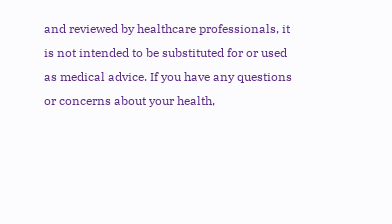and reviewed by healthcare professionals, it is not intended to be substituted for or used as medical advice. If you have any questions or concerns about your health,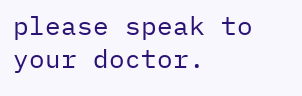please speak to your doctor.